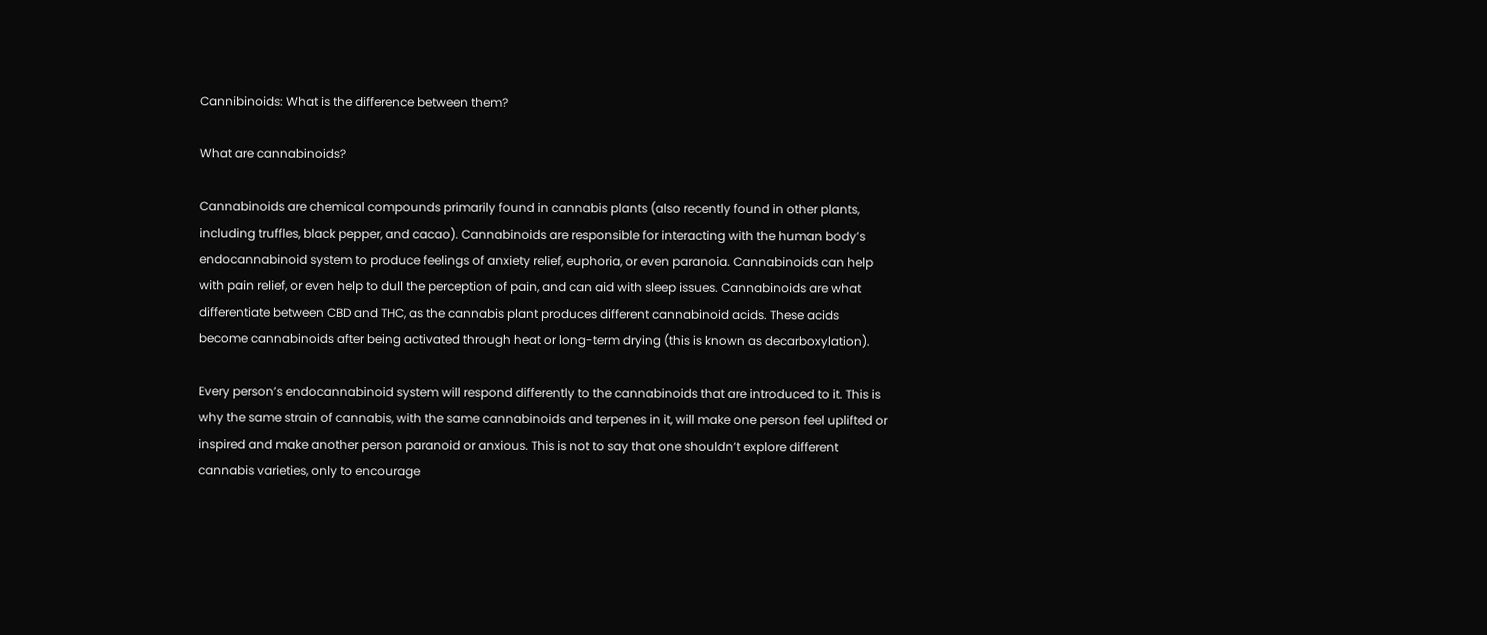Cannibinoids: What is the difference between them?

What are cannabinoids?

Cannabinoids are chemical compounds primarily found in cannabis plants (also recently found in other plants, including truffles, black pepper, and cacao). Cannabinoids are responsible for interacting with the human body’s endocannabinoid system to produce feelings of anxiety relief, euphoria, or even paranoia. Cannabinoids can help with pain relief, or even help to dull the perception of pain, and can aid with sleep issues. Cannabinoids are what differentiate between CBD and THC, as the cannabis plant produces different cannabinoid acids. These acids become cannabinoids after being activated through heat or long-term drying (this is known as decarboxylation).

Every person’s endocannabinoid system will respond differently to the cannabinoids that are introduced to it. This is why the same strain of cannabis, with the same cannabinoids and terpenes in it, will make one person feel uplifted or inspired and make another person paranoid or anxious. This is not to say that one shouldn’t explore different cannabis varieties, only to encourage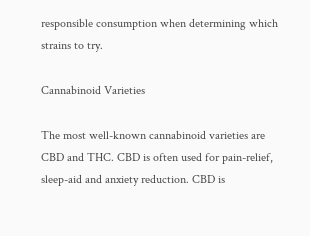responsible consumption when determining which strains to try.

Cannabinoid Varieties

The most well-known cannabinoid varieties are CBD and THC. CBD is often used for pain-relief, sleep-aid and anxiety reduction. CBD is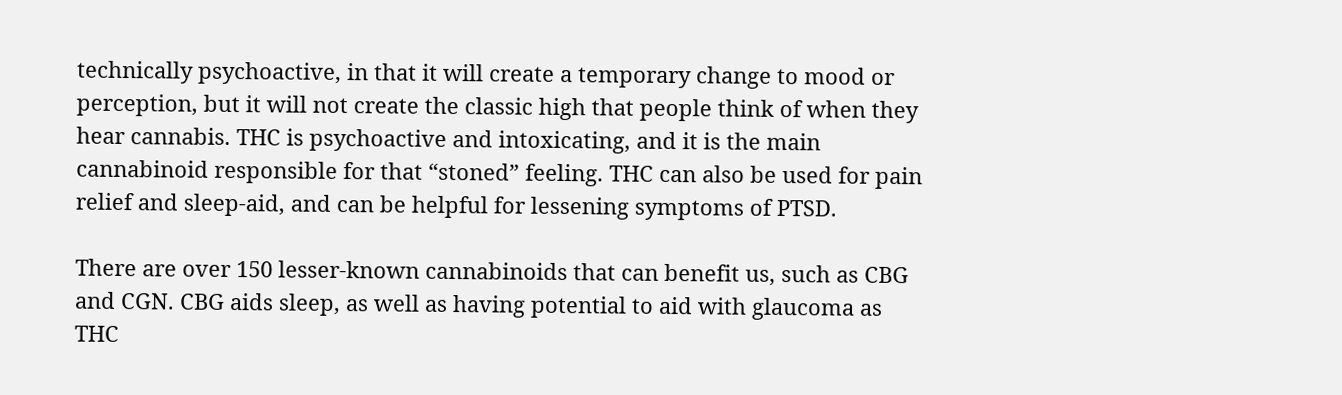technically psychoactive, in that it will create a temporary change to mood or perception, but it will not create the classic high that people think of when they hear cannabis. THC is psychoactive and intoxicating, and it is the main cannabinoid responsible for that “stoned” feeling. THC can also be used for pain relief and sleep-aid, and can be helpful for lessening symptoms of PTSD.

There are over 150 lesser-known cannabinoids that can benefit us, such as CBG and CGN. CBG aids sleep, as well as having potential to aid with glaucoma as THC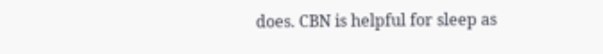does. CBN is helpful for sleep as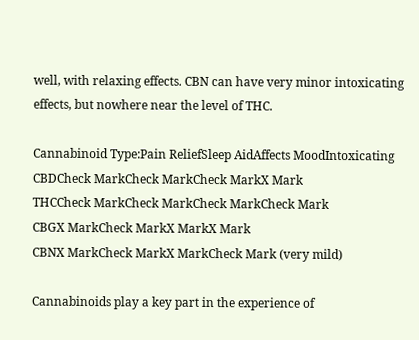well, with relaxing effects. CBN can have very minor intoxicating effects, but nowhere near the level of THC.

Cannabinoid Type:Pain ReliefSleep AidAffects MoodIntoxicating
CBDCheck MarkCheck MarkCheck MarkX Mark
THCCheck MarkCheck MarkCheck MarkCheck Mark
CBGX MarkCheck MarkX MarkX Mark
CBNX MarkCheck MarkX MarkCheck Mark (very mild)

Cannabinoids play a key part in the experience of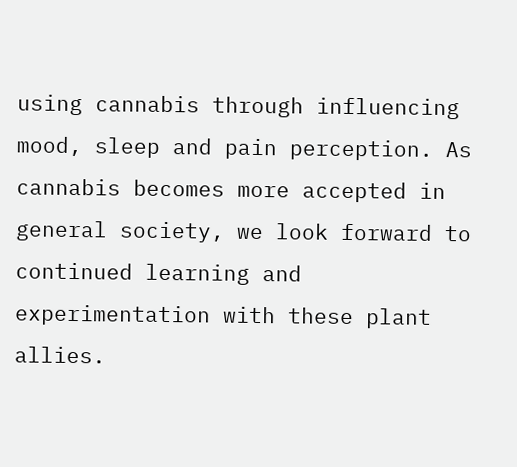using cannabis through influencing mood, sleep and pain perception. As cannabis becomes more accepted in general society, we look forward to continued learning and experimentation with these plant allies.